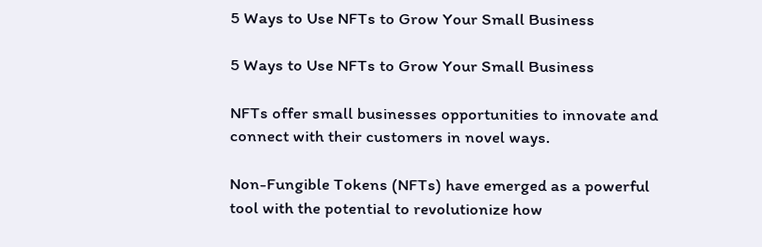5 Ways to Use NFTs to Grow Your Small Business

5 Ways to Use NFTs to Grow Your Small Business

NFTs offer small businesses opportunities to innovate and connect with their customers in novel ways.

Non-Fungible Tokens (NFTs) have emerged as a powerful tool with the potential to revolutionize how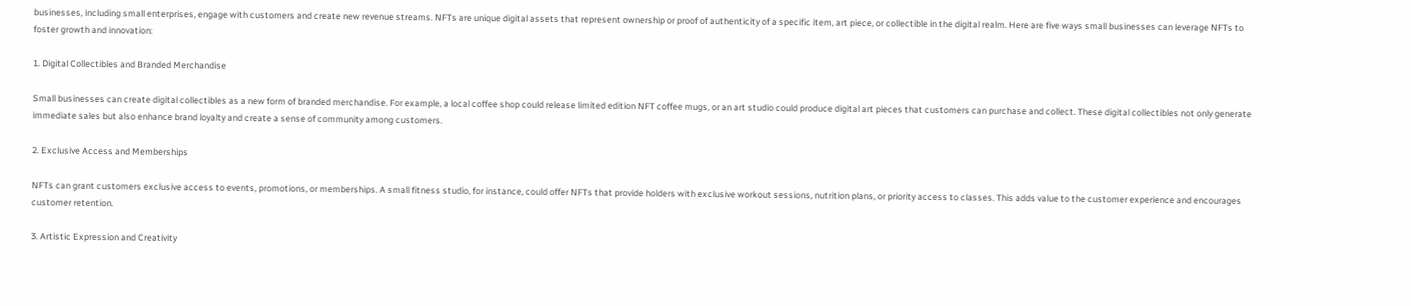businesses, including small enterprises, engage with customers and create new revenue streams. NFTs are unique digital assets that represent ownership or proof of authenticity of a specific item, art piece, or collectible in the digital realm. Here are five ways small businesses can leverage NFTs to foster growth and innovation:

1. Digital Collectibles and Branded Merchandise

Small businesses can create digital collectibles as a new form of branded merchandise. For example, a local coffee shop could release limited edition NFT coffee mugs, or an art studio could produce digital art pieces that customers can purchase and collect. These digital collectibles not only generate immediate sales but also enhance brand loyalty and create a sense of community among customers.

2. Exclusive Access and Memberships

NFTs can grant customers exclusive access to events, promotions, or memberships. A small fitness studio, for instance, could offer NFTs that provide holders with exclusive workout sessions, nutrition plans, or priority access to classes. This adds value to the customer experience and encourages customer retention.

3. Artistic Expression and Creativity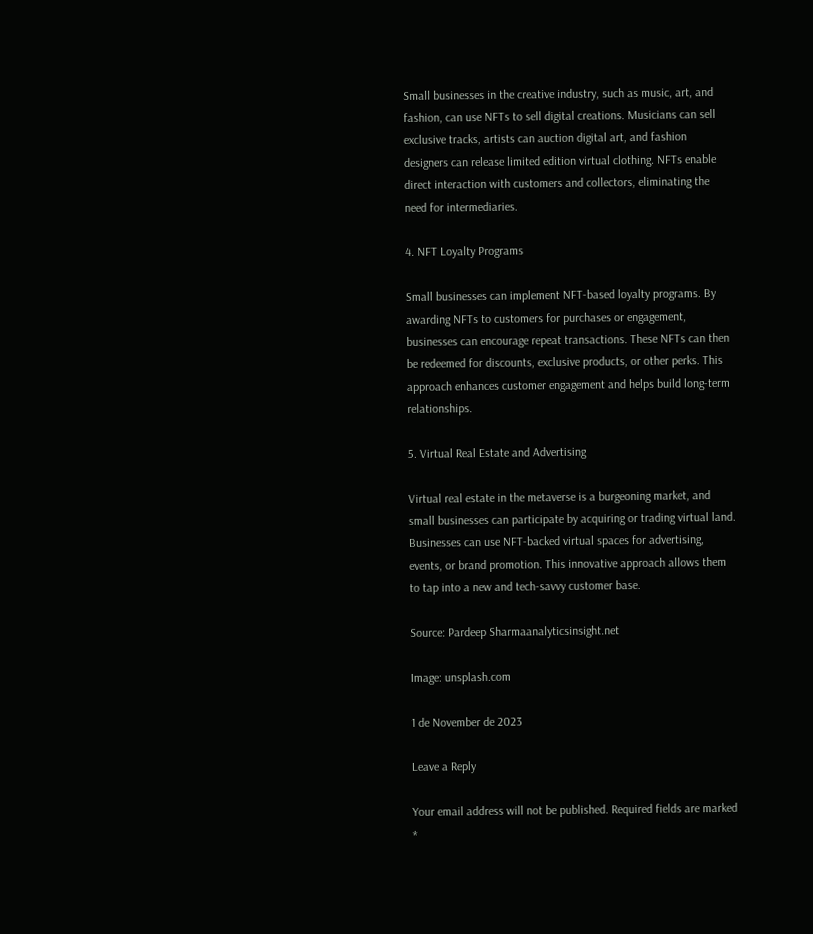Small businesses in the creative industry, such as music, art, and fashion, can use NFTs to sell digital creations. Musicians can sell exclusive tracks, artists can auction digital art, and fashion designers can release limited edition virtual clothing. NFTs enable direct interaction with customers and collectors, eliminating the need for intermediaries.

4. NFT Loyalty Programs

Small businesses can implement NFT-based loyalty programs. By awarding NFTs to customers for purchases or engagement, businesses can encourage repeat transactions. These NFTs can then be redeemed for discounts, exclusive products, or other perks. This approach enhances customer engagement and helps build long-term relationships.

5. Virtual Real Estate and Advertising

Virtual real estate in the metaverse is a burgeoning market, and small businesses can participate by acquiring or trading virtual land. Businesses can use NFT-backed virtual spaces for advertising, events, or brand promotion. This innovative approach allows them to tap into a new and tech-savvy customer base.

Source: Pardeep Sharmaanalyticsinsight.net

Image: unsplash.com

1 de November de 2023

Leave a Reply

Your email address will not be published. Required fields are marked *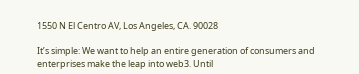1550 N El Centro AV, Los Angeles, CA. 90028

It’s simple: We want to help an entire generation of consumers and enterprises make the leap into web3. Until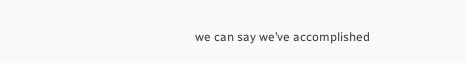we can say we’ve accomplished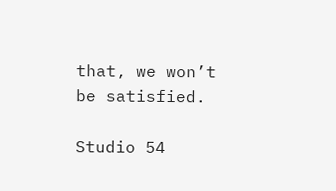that, we won’t be satisfied.

Studio 54